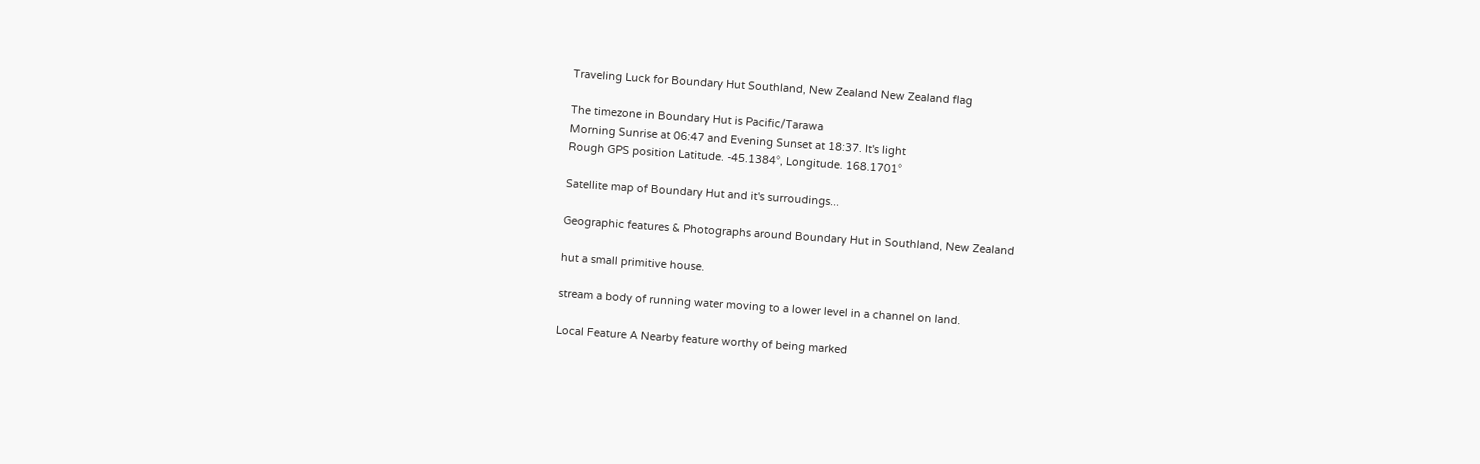Traveling Luck for Boundary Hut Southland, New Zealand New Zealand flag

The timezone in Boundary Hut is Pacific/Tarawa
Morning Sunrise at 06:47 and Evening Sunset at 18:37. It's light
Rough GPS position Latitude. -45.1384°, Longitude. 168.1701°

Satellite map of Boundary Hut and it's surroudings...

Geographic features & Photographs around Boundary Hut in Southland, New Zealand

hut a small primitive house.

stream a body of running water moving to a lower level in a channel on land.

Local Feature A Nearby feature worthy of being marked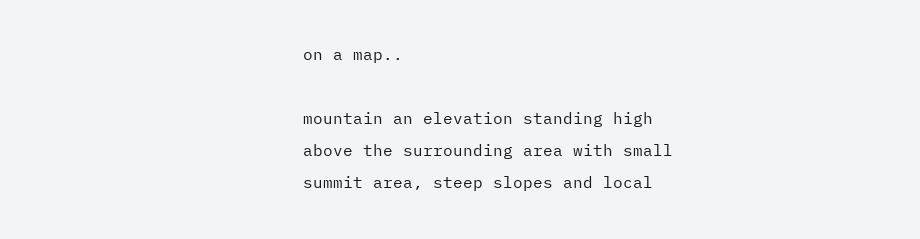on a map..

mountain an elevation standing high above the surrounding area with small summit area, steep slopes and local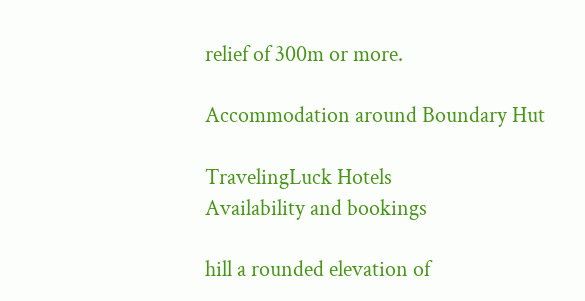relief of 300m or more.

Accommodation around Boundary Hut

TravelingLuck Hotels
Availability and bookings

hill a rounded elevation of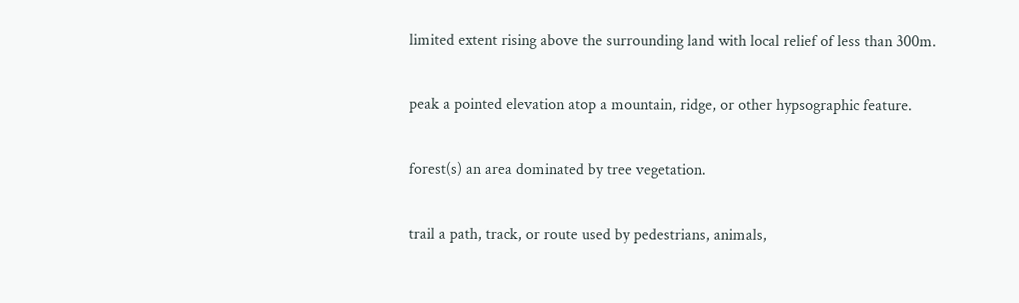limited extent rising above the surrounding land with local relief of less than 300m.

peak a pointed elevation atop a mountain, ridge, or other hypsographic feature.

forest(s) an area dominated by tree vegetation.

trail a path, track, or route used by pedestrians, animals,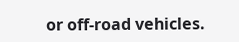or off-road vehicles.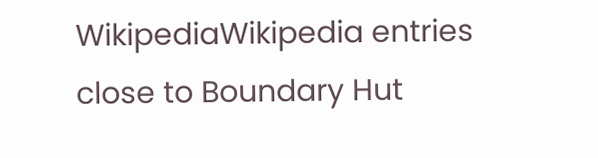WikipediaWikipedia entries close to Boundary Hut